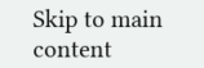Skip to main content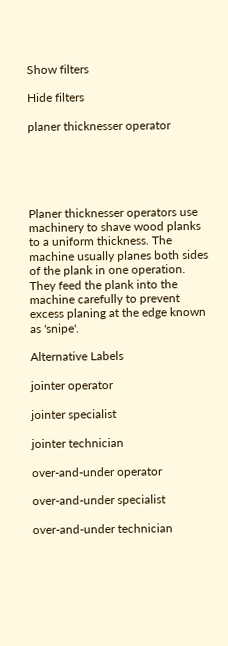Show filters

Hide filters

planer thicknesser operator





Planer thicknesser operators use machinery to shave wood planks to a uniform thickness. The machine usually planes both sides of the plank in one operation. They feed the plank into the machine carefully to prevent excess planing at the edge known as 'snipe'.

Alternative Labels

jointer operator

jointer specialist

jointer technician

over-and-under operator

over-and-under specialist

over-and-under technician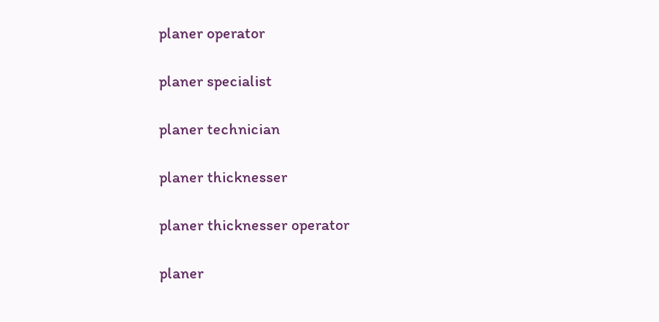planer operator

planer specialist

planer technician

planer thicknesser

planer thicknesser operator

planer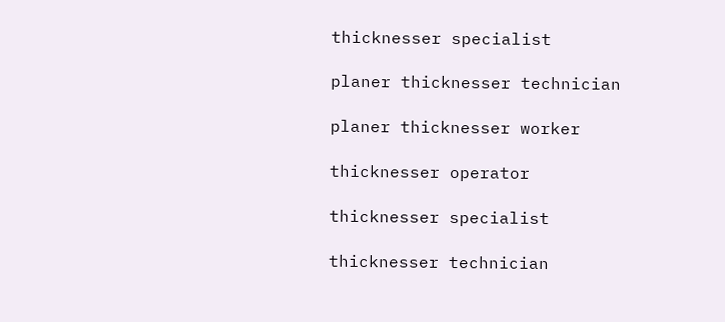thicknesser specialist

planer thicknesser technician

planer thicknesser worker

thicknesser operator

thicknesser specialist

thicknesser technician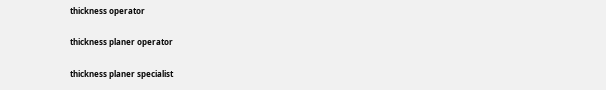thickness operator

thickness planer operator

thickness planer specialist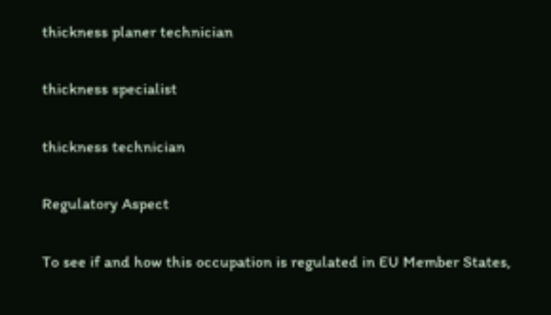thickness planer technician

thickness specialist

thickness technician

Regulatory Aspect

To see if and how this occupation is regulated in EU Member States,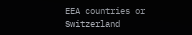EEA countries or Switzerland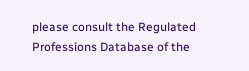please consult the Regulated Professions Database of the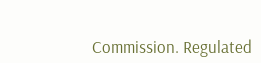Commission. Regulated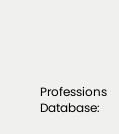Professions Database: